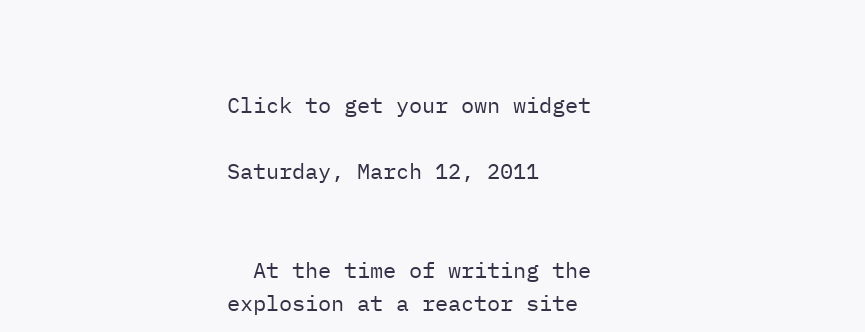Click to get your own widget

Saturday, March 12, 2011


  At the time of writing the explosion at a reactor site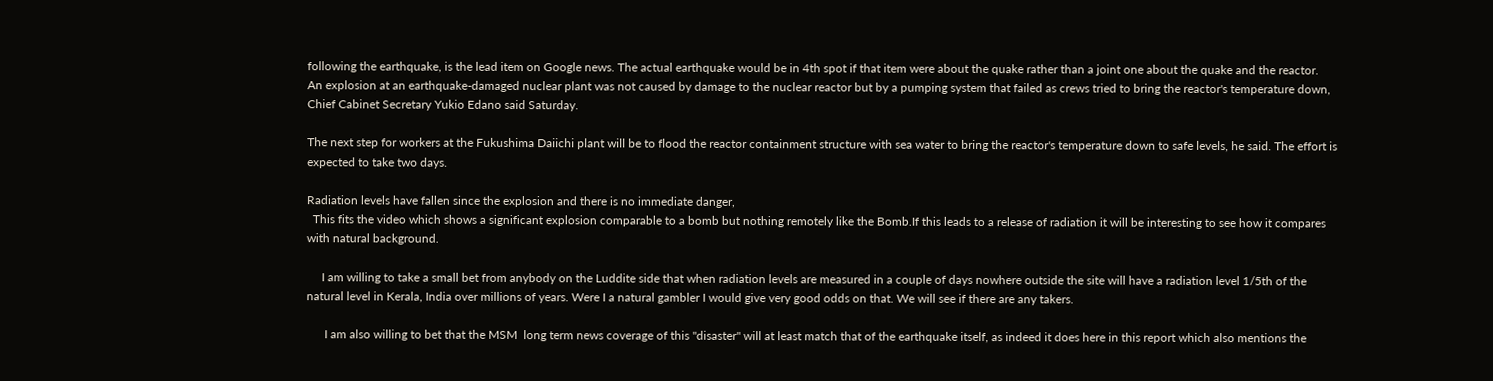following the earthquake, is the lead item on Google news. The actual earthquake would be in 4th spot if that item were about the quake rather than a joint one about the quake and the reactor.
An explosion at an earthquake-damaged nuclear plant was not caused by damage to the nuclear reactor but by a pumping system that failed as crews tried to bring the reactor's temperature down, Chief Cabinet Secretary Yukio Edano said Saturday.

The next step for workers at the Fukushima Daiichi plant will be to flood the reactor containment structure with sea water to bring the reactor's temperature down to safe levels, he said. The effort is expected to take two days.

Radiation levels have fallen since the explosion and there is no immediate danger,
  This fits the video which shows a significant explosion comparable to a bomb but nothing remotely like the Bomb.If this leads to a release of radiation it will be interesting to see how it compares with natural background.

     I am willing to take a small bet from anybody on the Luddite side that when radiation levels are measured in a couple of days nowhere outside the site will have a radiation level 1/5th of the natural level in Kerala, India over millions of years. Were I a natural gambler I would give very good odds on that. We will see if there are any takers.

      I am also willing to bet that the MSM  long term news coverage of this "disaster" will at least match that of the earthquake itself, as indeed it does here in this report which also mentions the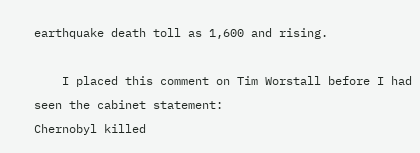earthquake death toll as 1,600 and rising.

    I placed this comment on Tim Worstall before I had seen the cabinet statement:
Chernobyl killed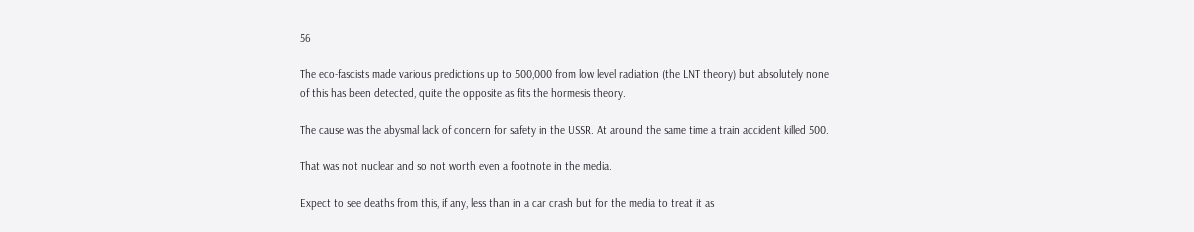56

The eco-fascists made various predictions up to 500,000 from low level radiation (the LNT theory) but absolutely none of this has been detected, quite the opposite as fits the hormesis theory.

The cause was the abysmal lack of concern for safety in the USSR. At around the same time a train accident killed 500.

That was not nuclear and so not worth even a footnote in the media.

Expect to see deaths from this, if any, less than in a car crash but for the media to treat it as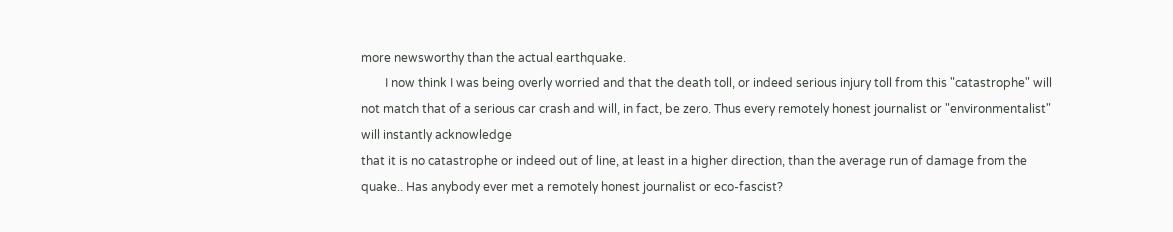more newsworthy than the actual earthquake.
        I now think I was being overly worried and that the death toll, or indeed serious injury toll from this "catastrophe" will not match that of a serious car crash and will, in fact, be zero. Thus every remotely honest journalist or "environmentalist" will instantly acknowledge
that it is no catastrophe or indeed out of line, at least in a higher direction, than the average run of damage from the quake.. Has anybody ever met a remotely honest journalist or eco-fascist?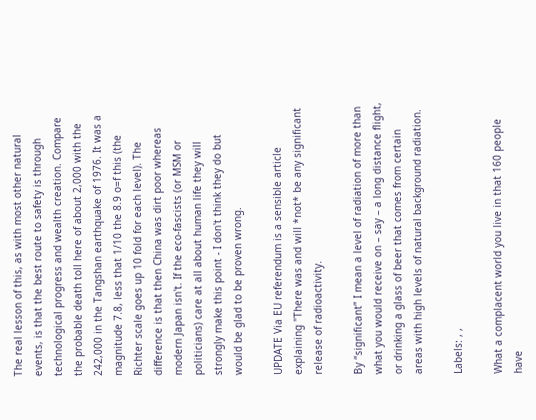The real lesson of this, as with most other natural events, is that the best route to safety is through technological progress and wealth creation. Compare the probable death toll here of about 2,000 with the 242,000 in the Tangshan earthquake of 1976. It was a magnitude 7.8, less that 1/10 the 8.9 o=f this (the Richter scale goes up 10 fold for each level). The difference is that then China was dirt poor whereas modern Japan isn't. If the eco-fascists (or MSM or politicians) care at all about human life they will strongly make this point - I don't think they do but would be glad to be proven wrong.

UPDATE Via EU referendum is a sensible article explaining "There was and will *not* be any significant release of radioactivity.

By “significant” I mean a level of radiation of more than what you would receive on – say – a long distance flight, or drinking a glass of beer that comes from certain areas with high levels of natural background radiation.

Labels: , ,

What a complacent world you live in that 160 people have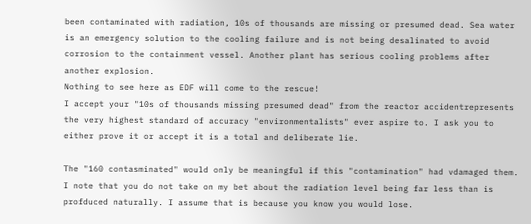been contaminated with radiation, 10s of thousands are missing or presumed dead. Sea water is an emergency solution to the cooling failure and is not being desalinated to avoid corrosion to the containment vessel. Another plant has serious cooling problems after another explosion.
Nothing to see here as EDF will come to the rescue!
I accept your "10s of thousands missing presumed dead" from the reactor accidentrepresents the very highest standard of accuracy "environmentalists" ever aspire to. I ask you to either prove it or accept it is a total and deliberate lie.

The "160 contasminated" would only be meaningful if this "contamination" had vdamaged them. I note that you do not take on my bet about the radiation level being far less than is profduced naturally. I assume that is because you know you would lose.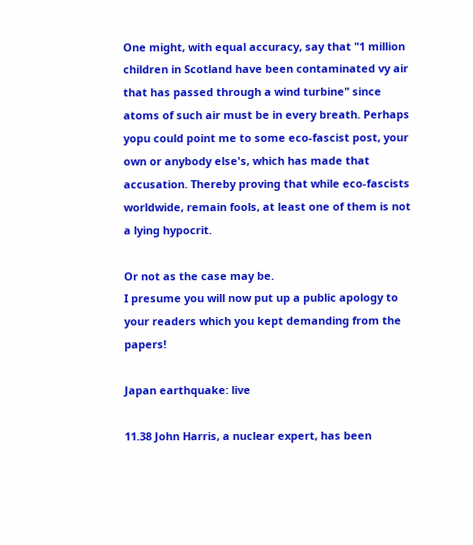One might, with equal accuracy, say that "1 million children in Scotland have been contaminated vy air that has passed through a wind turbine" since atoms of such air must be in every breath. Perhaps yopu could point me to some eco-fascist post, your own or anybody else's, which has made that accusation. Thereby proving that while eco-fascists worldwide, remain fools, at least one of them is not a lying hypocrit.

Or not as the case may be.
I presume you will now put up a public apology to your readers which you kept demanding from the papers!

Japan earthquake: live

11.38 John Harris, a nuclear expert, has been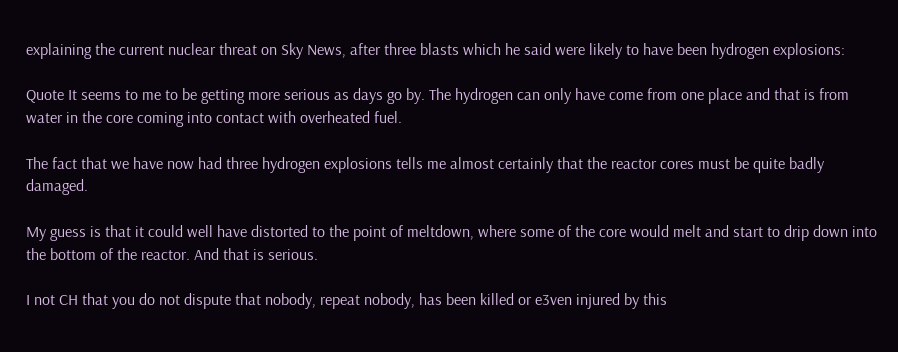explaining the current nuclear threat on Sky News, after three blasts which he said were likely to have been hydrogen explosions:

Quote It seems to me to be getting more serious as days go by. The hydrogen can only have come from one place and that is from water in the core coming into contact with overheated fuel.

The fact that we have now had three hydrogen explosions tells me almost certainly that the reactor cores must be quite badly damaged.

My guess is that it could well have distorted to the point of meltdown, where some of the core would melt and start to drip down into the bottom of the reactor. And that is serious.

I not CH that you do not dispute that nobody, repeat nobody, has been killed or e3ven injured by this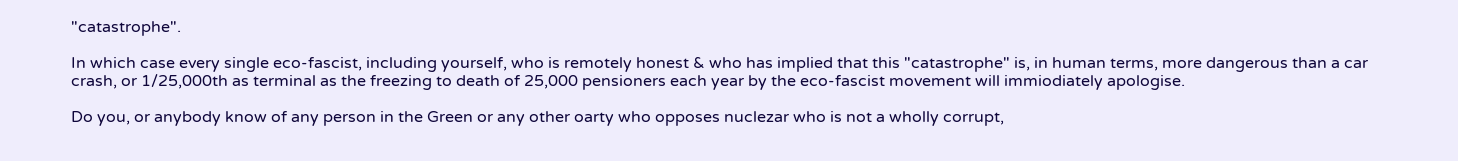"catastrophe".

In which case every single eco-fascist, including yourself, who is remotely honest & who has implied that this "catastrophe" is, in human terms, more dangerous than a car crash, or 1/25,000th as terminal as the freezing to death of 25,000 pensioners each year by the eco-fascist movement will immiodiately apologise.

Do you, or anybody know of any person in the Green or any other oarty who opposes nuclezar who is not a wholly corrupt,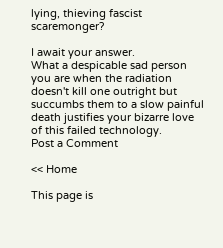lying, thieving fascist scaremonger?

I await your answer.
What a despicable sad person you are when the radiation doesn't kill one outright but succumbs them to a slow painful death justifies your bizarre love of this failed technology.
Post a Comment

<< Home

This page is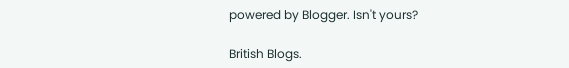powered by Blogger. Isn't yours?

British Blogs.